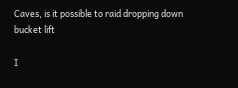Caves, is it possible to raid dropping down bucket lift

I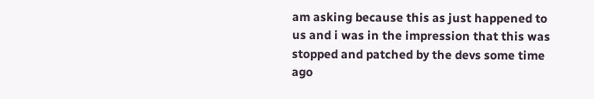am asking because this as just happened to us and i was in the impression that this was stopped and patched by the devs some time ago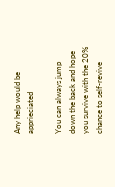Any help would be apprieciated

You can always jump down the back and hope you survive with the 20% chance to self-revive